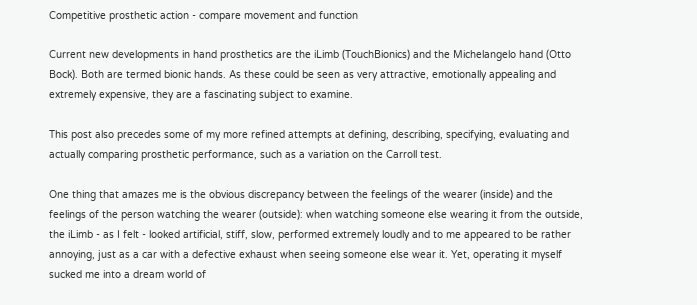Competitive prosthetic action - compare movement and function

Current new developments in hand prosthetics are the iLimb (TouchBionics) and the Michelangelo hand (Otto Bock). Both are termed bionic hands. As these could be seen as very attractive, emotionally appealing and extremely expensive, they are a fascinating subject to examine.

This post also precedes some of my more refined attempts at defining, describing, specifying, evaluating and actually comparing prosthetic performance, such as a variation on the Carroll test.

One thing that amazes me is the obvious discrepancy between the feelings of the wearer (inside) and the feelings of the person watching the wearer (outside): when watching someone else wearing it from the outside, the iLimb - as I felt - looked artificial, stiff, slow, performed extremely loudly and to me appeared to be rather annoying, just as a car with a defective exhaust when seeing someone else wear it. Yet, operating it myself sucked me into a dream world of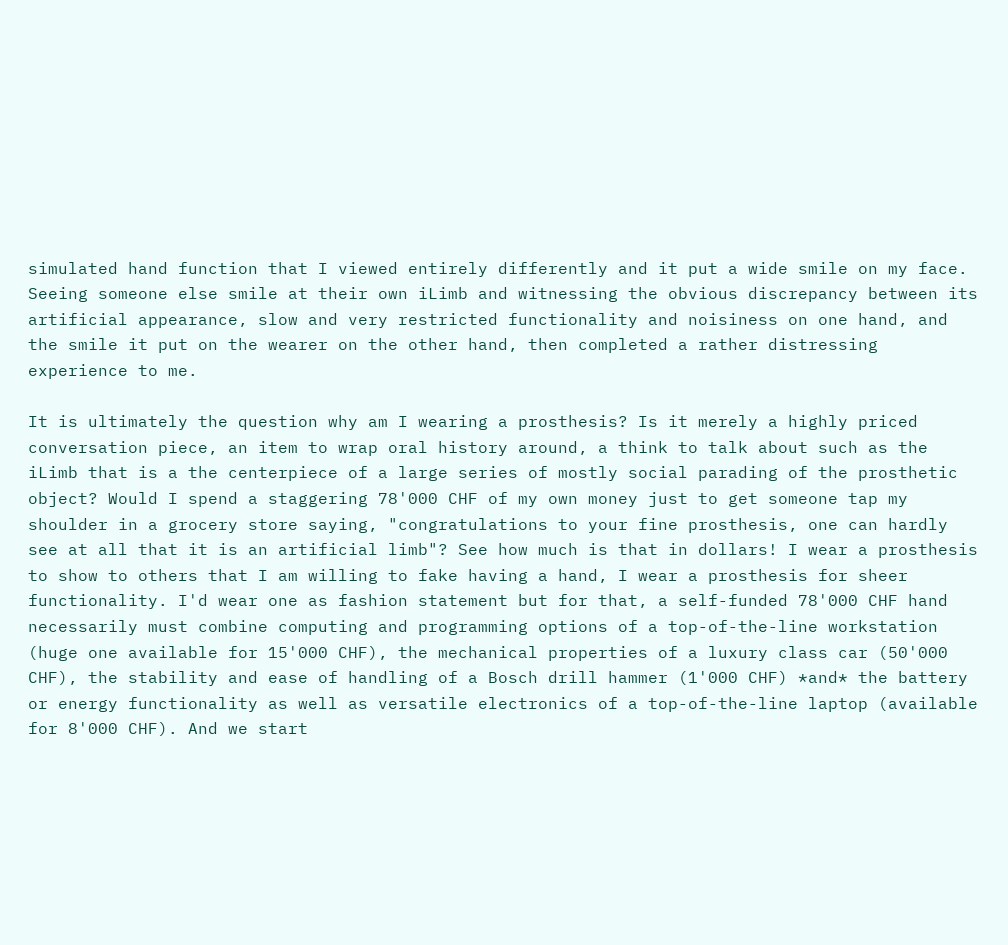simulated hand function that I viewed entirely differently and it put a wide smile on my face. Seeing someone else smile at their own iLimb and witnessing the obvious discrepancy between its artificial appearance, slow and very restricted functionality and noisiness on one hand, and the smile it put on the wearer on the other hand, then completed a rather distressing experience to me.

It is ultimately the question why am I wearing a prosthesis? Is it merely a highly priced conversation piece, an item to wrap oral history around, a think to talk about such as the iLimb that is a the centerpiece of a large series of mostly social parading of the prosthetic object? Would I spend a staggering 78'000 CHF of my own money just to get someone tap my shoulder in a grocery store saying, "congratulations to your fine prosthesis, one can hardly see at all that it is an artificial limb"? See how much is that in dollars! I wear a prosthesis to show to others that I am willing to fake having a hand, I wear a prosthesis for sheer functionality. I'd wear one as fashion statement but for that, a self-funded 78'000 CHF hand necessarily must combine computing and programming options of a top-of-the-line workstation (huge one available for 15'000 CHF), the mechanical properties of a luxury class car (50'000 CHF), the stability and ease of handling of a Bosch drill hammer (1'000 CHF) *and* the battery or energy functionality as well as versatile electronics of a top-of-the-line laptop (available for 8'000 CHF). And we start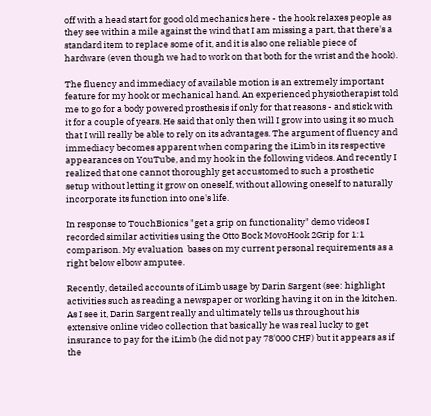off with a head start for good old mechanics here - the hook relaxes people as they see within a mile against the wind that I am missing a part, that there's a standard item to replace some of it, and it is also one reliable piece of hardware (even though we had to work on that both for the wrist and the hook).

The fluency and immediacy of available motion is an extremely important feature for my hook or mechanical hand. An experienced physiotherapist told me to go for a body powered prosthesis if only for that reasons - and stick with it for a couple of years. He said that only then will I grow into using it so much that I will really be able to rely on its advantages. The argument of fluency and immediacy becomes apparent when comparing the iLimb in its respective appearances on YouTube, and my hook in the following videos. And recently I realized that one cannot thoroughly get accustomed to such a prosthetic setup without letting it grow on oneself, without allowing oneself to naturally incorporate its function into one's life.

In response to TouchBionics "get a grip on functionality" demo videos I recorded similar activities using the Otto Bock MovoHook 2Grip for 1:1 comparison. My evaluation  bases on my current personal requirements as a right below elbow amputee.

Recently, detailed accounts of iLimb usage by Darin Sargent (see: highlight activities such as reading a newspaper or working having it on in the kitchen. As I see it, Darin Sargent really and ultimately tells us throughout his extensive online video collection that basically he was real lucky to get insurance to pay for the iLimb (he did not pay 78'000 CHF) but it appears as if the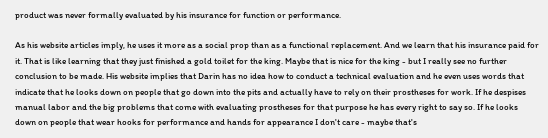product was never formally evaluated by his insurance for function or performance.

As his website articles imply, he uses it more as a social prop than as a functional replacement. And we learn that his insurance paid for it. That is like learning that they just finished a gold toilet for the king. Maybe that is nice for the king - but I really see no further conclusion to be made. His website implies that Darin has no idea how to conduct a technical evaluation and he even uses words that indicate that he looks down on people that go down into the pits and actually have to rely on their prostheses for work. If he despises manual labor and the big problems that come with evaluating prostheses for that purpose he has every right to say so. If he looks down on people that wear hooks for performance and hands for appearance I don't care - maybe that's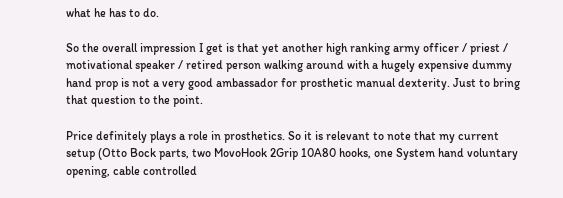what he has to do.

So the overall impression I get is that yet another high ranking army officer / priest / motivational speaker / retired person walking around with a hugely expensive dummy hand prop is not a very good ambassador for prosthetic manual dexterity. Just to bring that question to the point.

Price definitely plays a role in prosthetics. So it is relevant to note that my current setup (Otto Bock parts, two MovoHook 2Grip 10A80 hooks, one System hand voluntary opening, cable controlled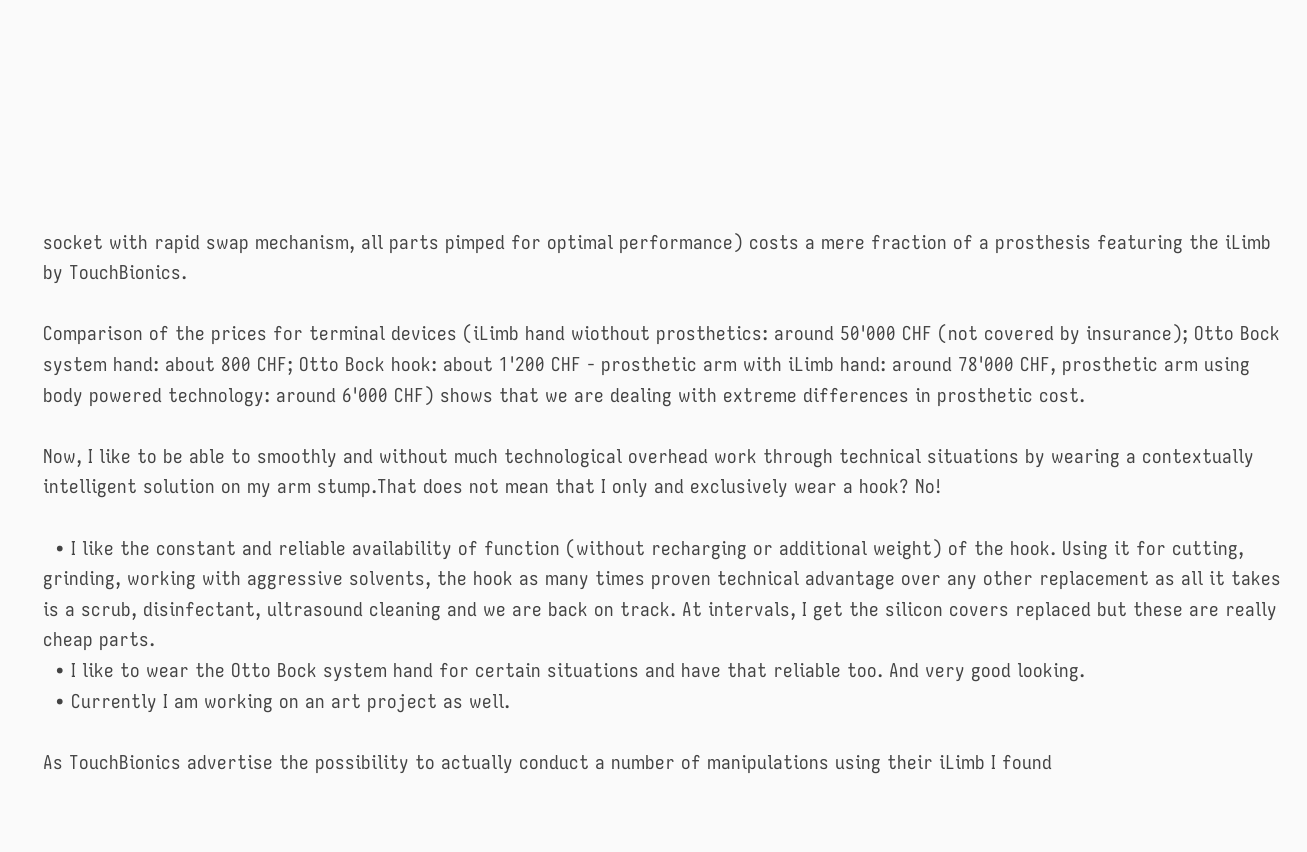socket with rapid swap mechanism, all parts pimped for optimal performance) costs a mere fraction of a prosthesis featuring the iLimb by TouchBionics.

Comparison of the prices for terminal devices (iLimb hand wiothout prosthetics: around 50'000 CHF (not covered by insurance); Otto Bock system hand: about 800 CHF; Otto Bock hook: about 1'200 CHF - prosthetic arm with iLimb hand: around 78'000 CHF, prosthetic arm using body powered technology: around 6'000 CHF) shows that we are dealing with extreme differences in prosthetic cost.

Now, I like to be able to smoothly and without much technological overhead work through technical situations by wearing a contextually intelligent solution on my arm stump.That does not mean that I only and exclusively wear a hook? No!

  • I like the constant and reliable availability of function (without recharging or additional weight) of the hook. Using it for cutting, grinding, working with aggressive solvents, the hook as many times proven technical advantage over any other replacement as all it takes is a scrub, disinfectant, ultrasound cleaning and we are back on track. At intervals, I get the silicon covers replaced but these are really cheap parts.
  • I like to wear the Otto Bock system hand for certain situations and have that reliable too. And very good looking.
  • Currently I am working on an art project as well.

As TouchBionics advertise the possibility to actually conduct a number of manipulations using their iLimb I found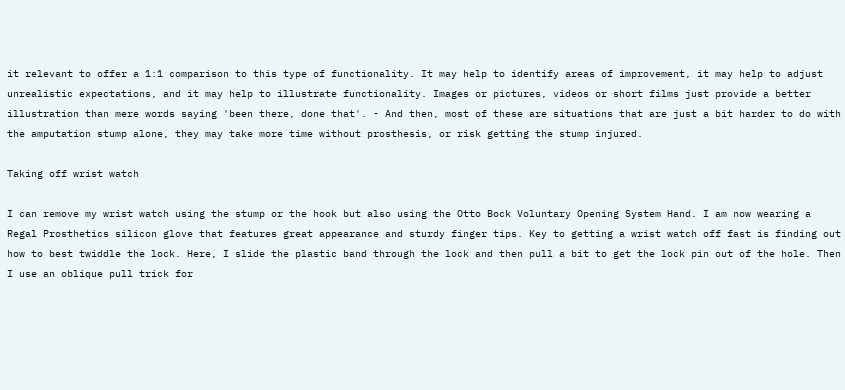it relevant to offer a 1:1 comparison to this type of functionality. It may help to identify areas of improvement, it may help to adjust unrealistic expectations, and it may help to illustrate functionality. Images or pictures, videos or short films just provide a better illustration than mere words saying 'been there, done that'. - And then, most of these are situations that are just a bit harder to do with the amputation stump alone, they may take more time without prosthesis, or risk getting the stump injured.

Taking off wrist watch

I can remove my wrist watch using the stump or the hook but also using the Otto Bock Voluntary Opening System Hand. I am now wearing a Regal Prosthetics silicon glove that features great appearance and sturdy finger tips. Key to getting a wrist watch off fast is finding out how to best twiddle the lock. Here, I slide the plastic band through the lock and then pull a bit to get the lock pin out of the hole. Then I use an oblique pull trick for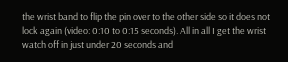the wrist band to flip the pin over to the other side so it does not lock again (video: 0:10 to 0:15 seconds). All in all I get the wrist watch off in just under 20 seconds and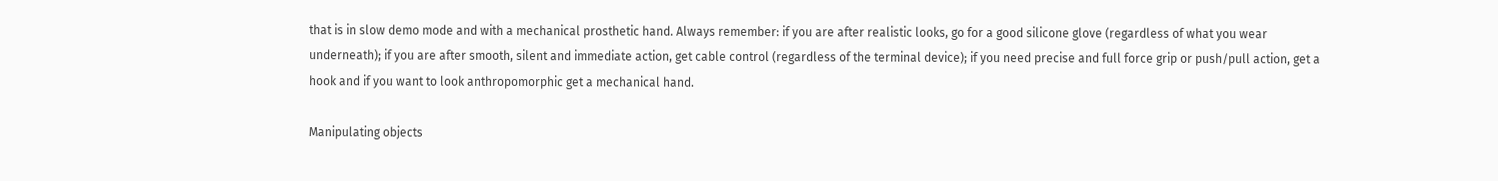that is in slow demo mode and with a mechanical prosthetic hand. Always remember: if you are after realistic looks, go for a good silicone glove (regardless of what you wear underneath); if you are after smooth, silent and immediate action, get cable control (regardless of the terminal device); if you need precise and full force grip or push/pull action, get a hook and if you want to look anthropomorphic get a mechanical hand.

Manipulating objects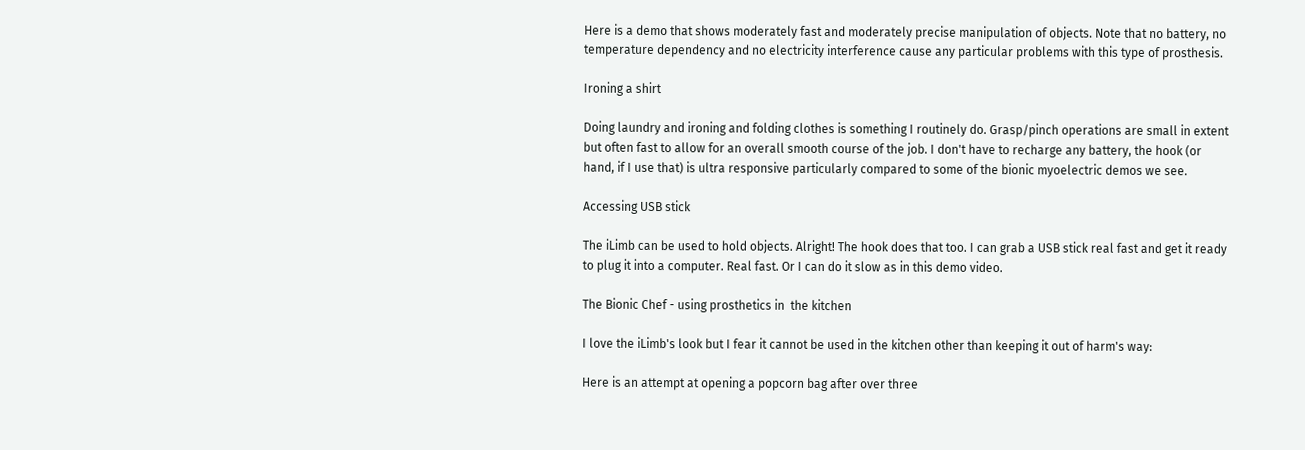Here is a demo that shows moderately fast and moderately precise manipulation of objects. Note that no battery, no temperature dependency and no electricity interference cause any particular problems with this type of prosthesis.

Ironing a shirt

Doing laundry and ironing and folding clothes is something I routinely do. Grasp/pinch operations are small in extent but often fast to allow for an overall smooth course of the job. I don't have to recharge any battery, the hook (or hand, if I use that) is ultra responsive particularly compared to some of the bionic myoelectric demos we see.

Accessing USB stick

The iLimb can be used to hold objects. Alright! The hook does that too. I can grab a USB stick real fast and get it ready to plug it into a computer. Real fast. Or I can do it slow as in this demo video.

The Bionic Chef - using prosthetics in  the kitchen

I love the iLimb's look but I fear it cannot be used in the kitchen other than keeping it out of harm's way:

Here is an attempt at opening a popcorn bag after over three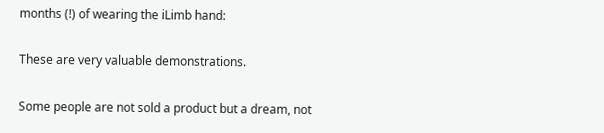months (!) of wearing the iLimb hand:

These are very valuable demonstrations.

Some people are not sold a product but a dream, not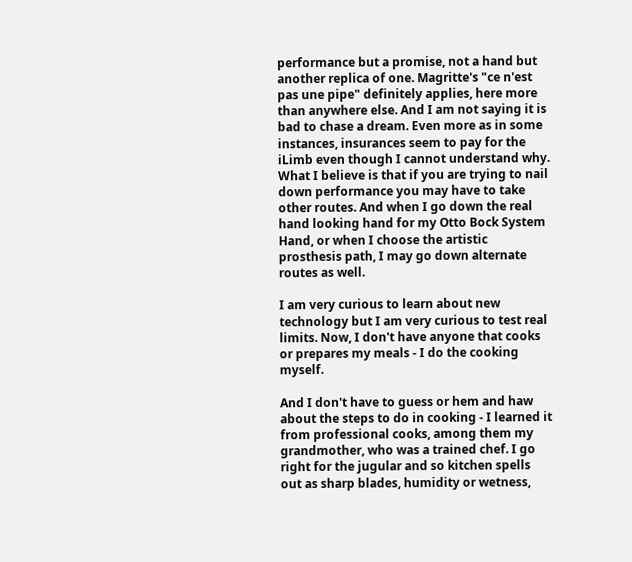performance but a promise, not a hand but another replica of one. Magritte's "ce n'est pas une pipe" definitely applies, here more than anywhere else. And I am not saying it is bad to chase a dream. Even more as in some instances, insurances seem to pay for the iLimb even though I cannot understand why. What I believe is that if you are trying to nail down performance you may have to take other routes. And when I go down the real hand looking hand for my Otto Bock System Hand, or when I choose the artistic prosthesis path, I may go down alternate routes as well.

I am very curious to learn about new technology but I am very curious to test real limits. Now, I don't have anyone that cooks or prepares my meals - I do the cooking myself.

And I don't have to guess or hem and haw about the steps to do in cooking - I learned it from professional cooks, among them my grandmother, who was a trained chef. I go right for the jugular and so kitchen spells out as sharp blades, humidity or wetness,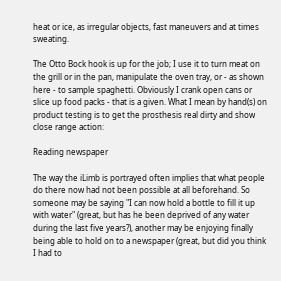heat or ice, as irregular objects, fast maneuvers and at times sweating.

The Otto Bock hook is up for the job; I use it to turn meat on the grill or in the pan, manipulate the oven tray, or - as shown here - to sample spaghetti. Obviously I crank open cans or slice up food packs - that is a given. What I mean by hand(s) on product testing is to get the prosthesis real dirty and show close range action:

Reading newspaper

The way the iLimb is portrayed often implies that what people do there now had not been possible at all beforehand. So someone may be saying "I can now hold a bottle to fill it up with water" (great, but has he been deprived of any water during the last five years?), another may be enjoying finally being able to hold on to a newspaper (great, but did you think I had to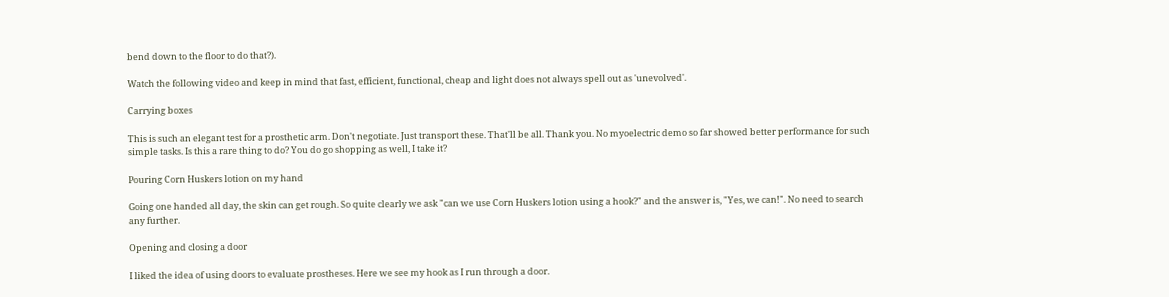bend down to the floor to do that?).

Watch the following video and keep in mind that fast, efficient, functional, cheap and light does not always spell out as 'unevolved'.

Carrying boxes

This is such an elegant test for a prosthetic arm. Don't negotiate. Just transport these. That'll be all. Thank you. No myoelectric demo so far showed better performance for such simple tasks. Is this a rare thing to do? You do go shopping as well, I take it?

Pouring Corn Huskers lotion on my hand

Going one handed all day, the skin can get rough. So quite clearly we ask "can we use Corn Huskers lotion using a hook?" and the answer is, "Yes, we can!". No need to search any further.

Opening and closing a door

I liked the idea of using doors to evaluate prostheses. Here we see my hook as I run through a door.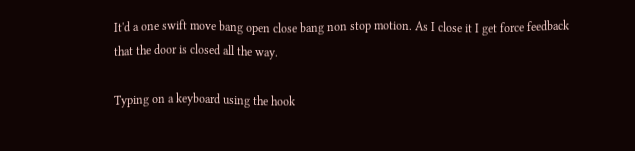It'd a one swift move bang open close bang non stop motion. As I close it I get force feedback that the door is closed all the way.

Typing on a keyboard using the hook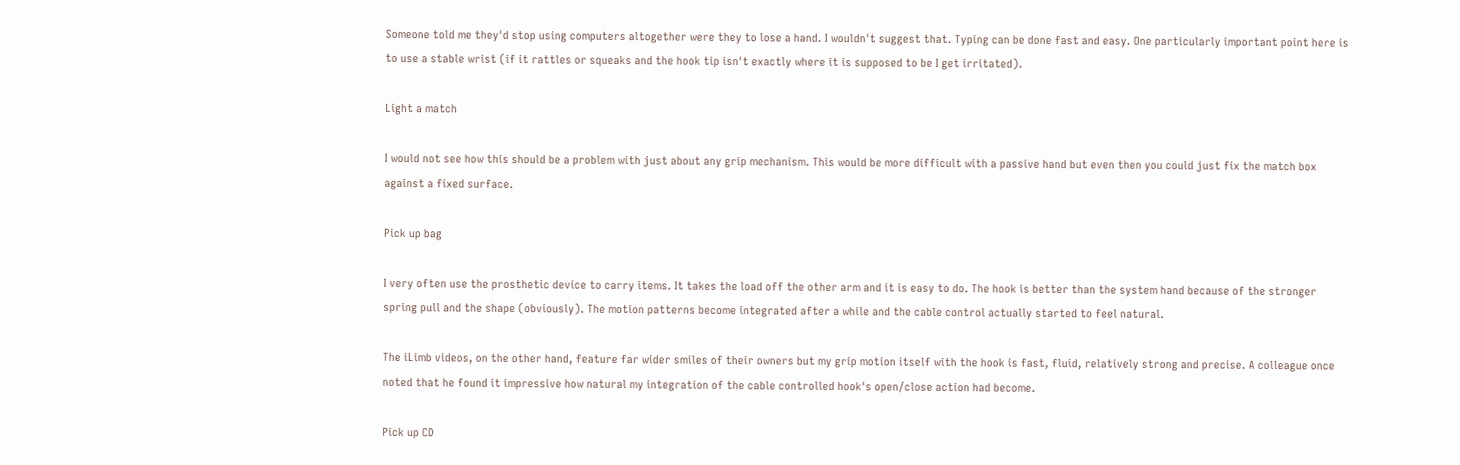Someone told me they'd stop using computers altogether were they to lose a hand. I wouldn't suggest that. Typing can be done fast and easy. One particularly important point here is to use a stable wrist (if it rattles or squeaks and the hook tip isn't exactly where it is supposed to be I get irritated).

Light a match

I would not see how this should be a problem with just about any grip mechanism. This would be more difficult with a passive hand but even then you could just fix the match box against a fixed surface.

Pick up bag

I very often use the prosthetic device to carry items. It takes the load off the other arm and it is easy to do. The hook is better than the system hand because of the stronger spring pull and the shape (obviously). The motion patterns become integrated after a while and the cable control actually started to feel natural.

The iLimb videos, on the other hand, feature far wider smiles of their owners but my grip motion itself with the hook is fast, fluid, relatively strong and precise. A colleague once noted that he found it impressive how natural my integration of the cable controlled hook's open/close action had become.

Pick up CD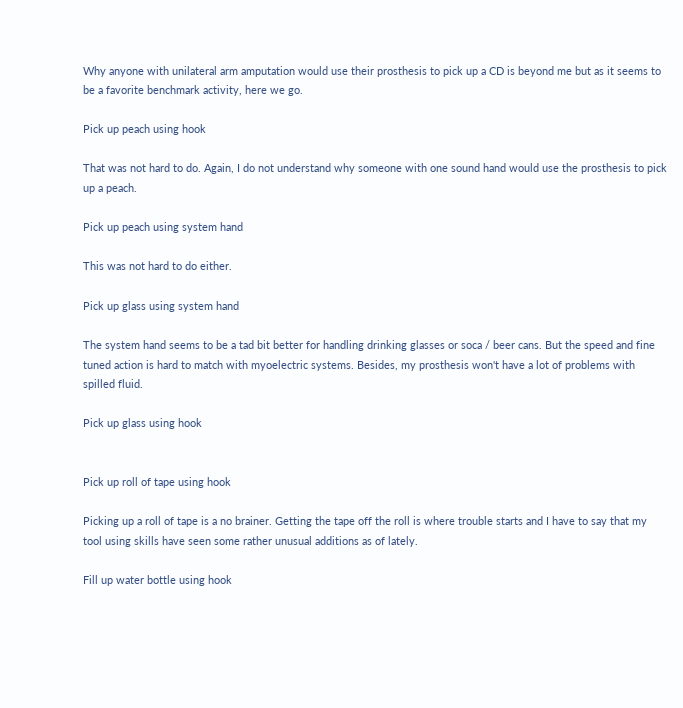Why anyone with unilateral arm amputation would use their prosthesis to pick up a CD is beyond me but as it seems to be a favorite benchmark activity, here we go.

Pick up peach using hook

That was not hard to do. Again, I do not understand why someone with one sound hand would use the prosthesis to pick up a peach.

Pick up peach using system hand

This was not hard to do either.

Pick up glass using system hand

The system hand seems to be a tad bit better for handling drinking glasses or soca / beer cans. But the speed and fine tuned action is hard to match with myoelectric systems. Besides, my prosthesis won't have a lot of problems with spilled fluid.

Pick up glass using hook


Pick up roll of tape using hook

Picking up a roll of tape is a no brainer. Getting the tape off the roll is where trouble starts and I have to say that my tool using skills have seen some rather unusual additions as of lately.

Fill up water bottle using hook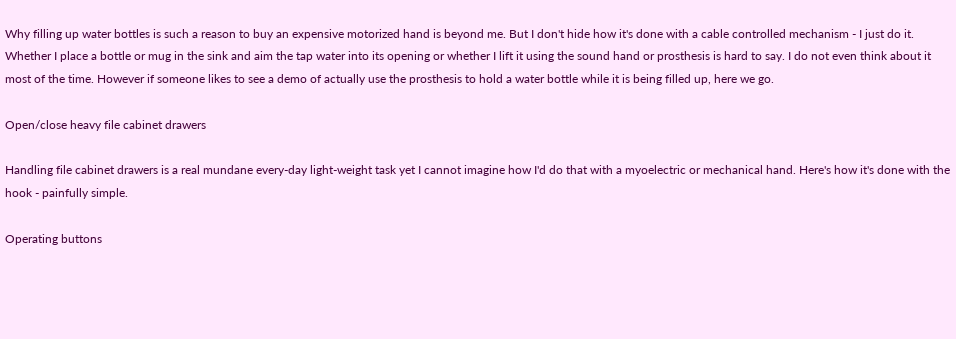Why filling up water bottles is such a reason to buy an expensive motorized hand is beyond me. But I don't hide how it's done with a cable controlled mechanism - I just do it. Whether I place a bottle or mug in the sink and aim the tap water into its opening or whether I lift it using the sound hand or prosthesis is hard to say. I do not even think about it most of the time. However if someone likes to see a demo of actually use the prosthesis to hold a water bottle while it is being filled up, here we go.

Open/close heavy file cabinet drawers

Handling file cabinet drawers is a real mundane every-day light-weight task yet I cannot imagine how I'd do that with a myoelectric or mechanical hand. Here's how it's done with the hook - painfully simple.

Operating buttons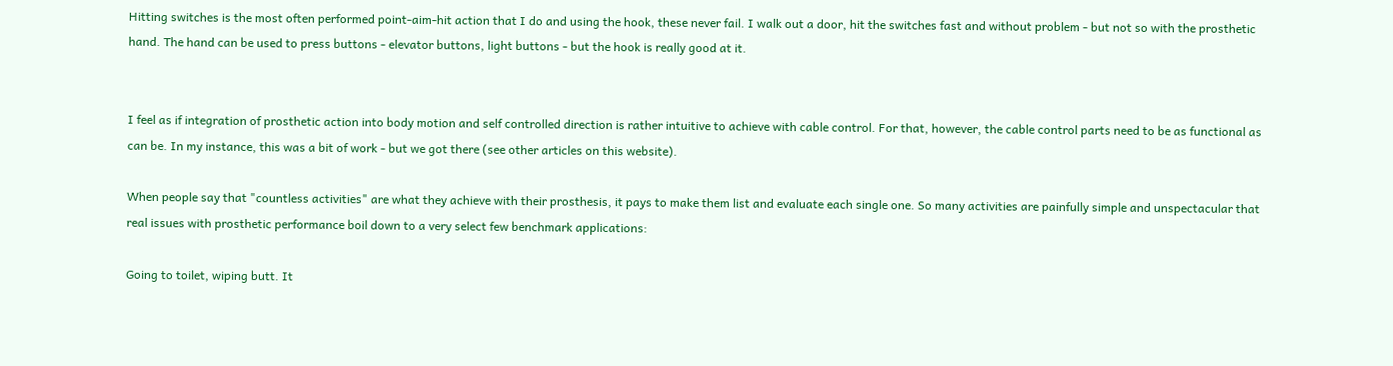Hitting switches is the most often performed point-aim-hit action that I do and using the hook, these never fail. I walk out a door, hit the switches fast and without problem - but not so with the prosthetic hand. The hand can be used to press buttons - elevator buttons, light buttons - but the hook is really good at it.


I feel as if integration of prosthetic action into body motion and self controlled direction is rather intuitive to achieve with cable control. For that, however, the cable control parts need to be as functional as can be. In my instance, this was a bit of work - but we got there (see other articles on this website).

When people say that "countless activities" are what they achieve with their prosthesis, it pays to make them list and evaluate each single one. So many activities are painfully simple and unspectacular that real issues with prosthetic performance boil down to a very select few benchmark applications:

Going to toilet, wiping butt. It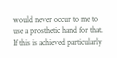would never occur to me to use a prosthetic hand for that. If this is achieved particularly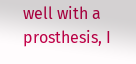well with a prosthesis, I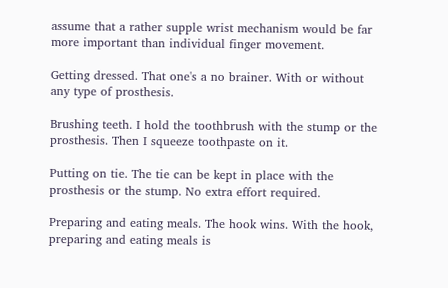assume that a rather supple wrist mechanism would be far more important than individual finger movement.

Getting dressed. That one's a no brainer. With or without any type of prosthesis.

Brushing teeth. I hold the toothbrush with the stump or the prosthesis. Then I squeeze toothpaste on it.

Putting on tie. The tie can be kept in place with the prosthesis or the stump. No extra effort required.

Preparing and eating meals. The hook wins. With the hook, preparing and eating meals is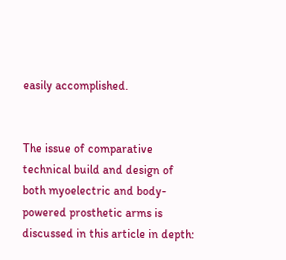easily accomplished.


The issue of comparative technical build and design of both myoelectric and body-powered prosthetic arms is discussed in this article in depth: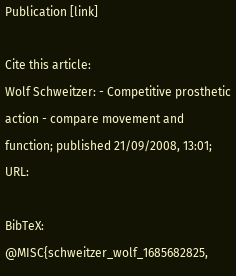Publication [link]

Cite this article:
Wolf Schweitzer: - Competitive prosthetic action - compare movement and function; published 21/09/2008, 13:01; URL:

BibTeX: @MISC{schweitzer_wolf_1685682825,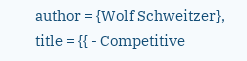author = {Wolf Schweitzer}, title = {{ - Competitive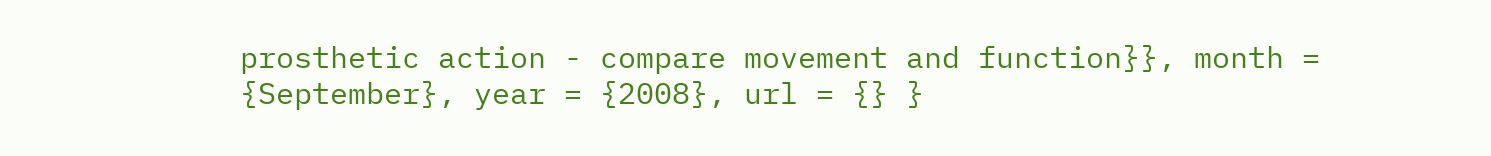prosthetic action - compare movement and function}}, month = {September}, year = {2008}, url = {} }